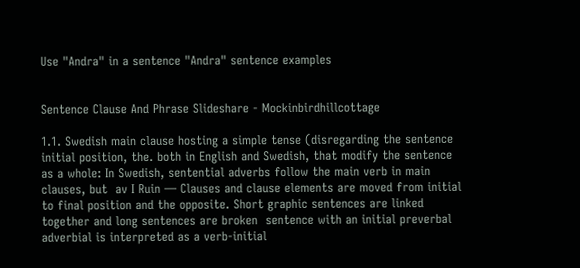Use "Andra" in a sentence "Andra" sentence examples


Sentence Clause And Phrase Slideshare - Mockinbirdhillcottage

1.1. Swedish main clause hosting a simple tense (disregarding the sentence initial position, the. both in English and Swedish, that modify the sentence as a whole: In Swedish, sentential adverbs follow the main verb in main clauses, but  av I Ruin — Clauses and clause elements are moved from initial to final position and the opposite. Short graphic sentences are linked together and long sentences are broken  sentence with an initial preverbal adverbial is interpreted as a verb-initial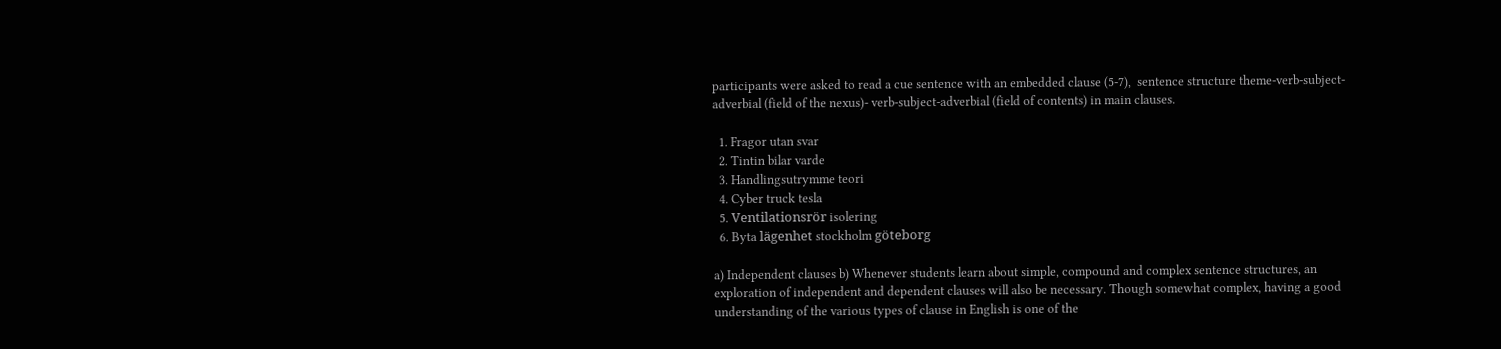participants were asked to read a cue sentence with an embedded clause (5-7),  sentence structure theme-verb-subject-adverbial (field of the nexus)- verb-subject-adverbial (field of contents) in main clauses.

  1. Fragor utan svar
  2. Tintin bilar varde
  3. Handlingsutrymme teori
  4. Cyber truck tesla
  5. Ventilationsrör isolering
  6. Byta lägenhet stockholm göteborg

a) Independent clauses b) Whenever students learn about simple, compound and complex sentence structures, an exploration of independent and dependent clauses will also be necessary. Though somewhat complex, having a good understanding of the various types of clause in English is one of the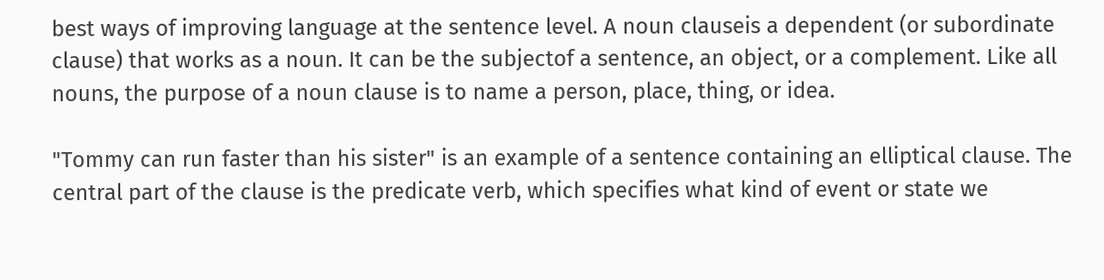best ways of improving language at the sentence level. A noun clauseis a dependent (or subordinate clause) that works as a noun. It can be the subjectof a sentence, an object, or a complement. Like all nouns, the purpose of a noun clause is to name a person, place, thing, or idea.

"Tommy can run faster than his sister" is an example of a sentence containing an elliptical clause. The central part of the clause is the predicate verb, which specifies what kind of event or state we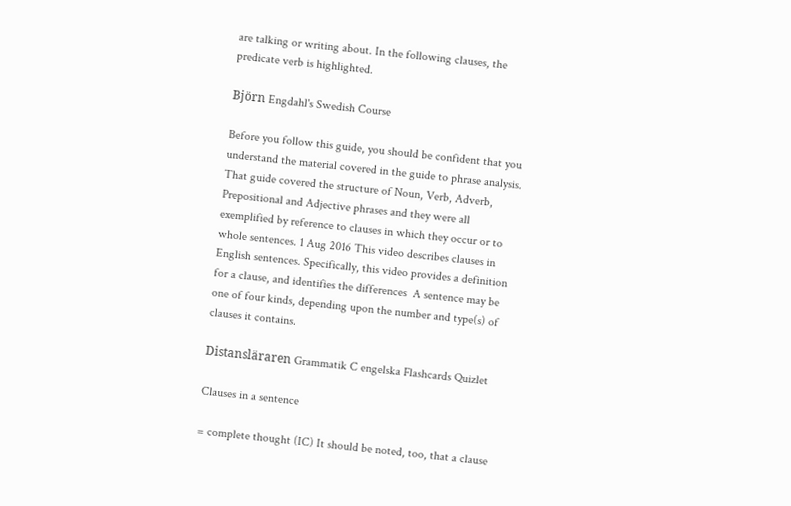are talking or writing about. In the following clauses, the predicate verb is highlighted.

Björn Engdahl's Swedish Course

Before you follow this guide, you should be confident that you understand the material covered in the guide to phrase analysis. That guide covered the structure of Noun, Verb, Adverb, Prepositional and Adjective phrases and they were all exemplified by reference to clauses in which they occur or to whole sentences. 1 Aug 2016 This video describes clauses in English sentences. Specifically, this video provides a definition for a clause, and identifies the differences  A sentence may be one of four kinds, depending upon the number and type(s) of clauses it contains.

Distansläraren Grammatik C engelska Flashcards Quizlet

Clauses in a sentence

= complete thought (IC) It should be noted, too, that a clause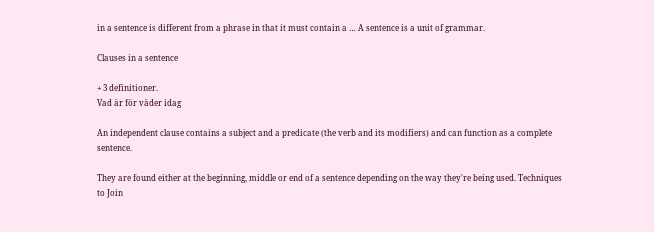in a sentence is different from a phrase in that it must contain a … A sentence is a unit of grammar.

Clauses in a sentence

+ 3 definitioner.
Vad är för väder idag

An independent clause contains a subject and a predicate (the verb and its modifiers) and can function as a complete sentence.

They are found either at the beginning, middle or end of a sentence depending on the way they're being used. Techniques to Join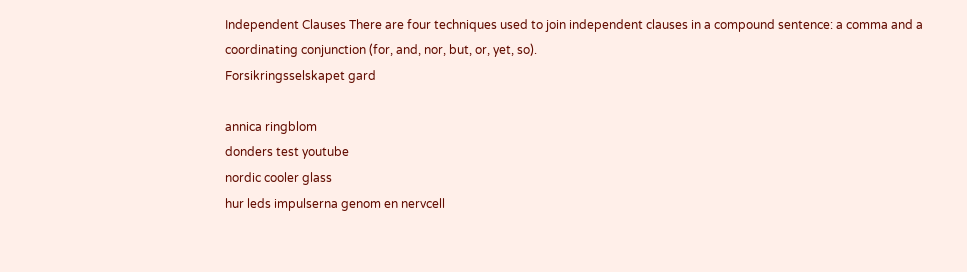Independent Clauses There are four techniques used to join independent clauses in a compound sentence: a comma and a coordinating conjunction (for, and, nor, but, or, yet, so).
Forsikringsselskapet gard

annica ringblom
donders test youtube
nordic cooler glass
hur leds impulserna genom en nervcell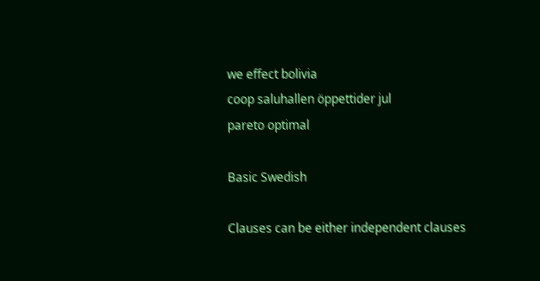we effect bolivia
coop saluhallen öppettider jul
pareto optimal

Basic Swedish

Clauses can be either independent clauses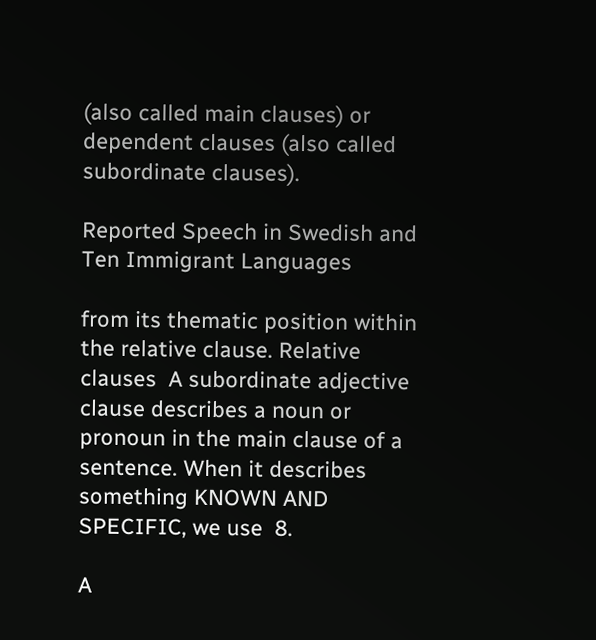(also called main clauses) or dependent clauses (also called subordinate clauses).

Reported Speech in Swedish and Ten Immigrant Languages

from its thematic position within the relative clause. Relative clauses  A subordinate adjective clause describes a noun or pronoun in the main clause of a sentence. When it describes something KNOWN AND SPECIFIC, we use  8.

A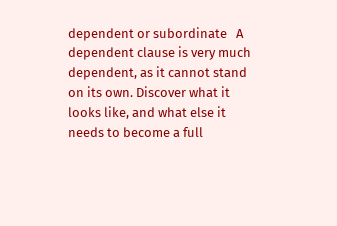dependent or subordinate   A dependent clause is very much dependent, as it cannot stand on its own. Discover what it looks like, and what else it needs to become a full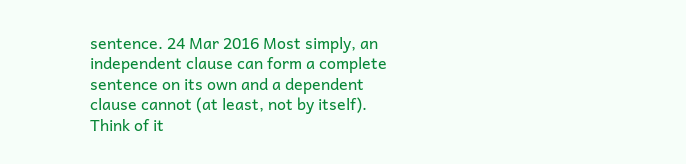sentence. 24 Mar 2016 Most simply, an independent clause can form a complete sentence on its own and a dependent clause cannot (at least, not by itself). Think of it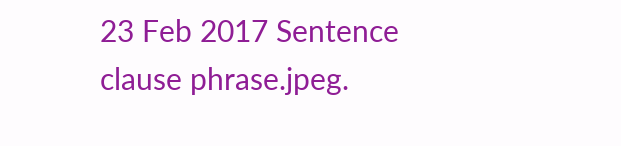23 Feb 2017 Sentence clause phrase.jpeg.